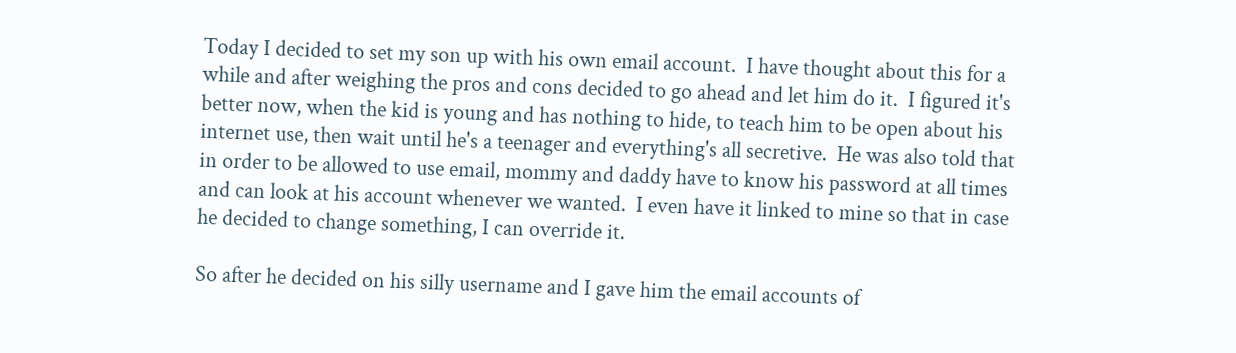Today I decided to set my son up with his own email account.  I have thought about this for a while and after weighing the pros and cons decided to go ahead and let him do it.  I figured it's better now, when the kid is young and has nothing to hide, to teach him to be open about his internet use, then wait until he's a teenager and everything's all secretive.  He was also told that in order to be allowed to use email, mommy and daddy have to know his password at all times and can look at his account whenever we wanted.  I even have it linked to mine so that in case he decided to change something, I can override it.

So after he decided on his silly username and I gave him the email accounts of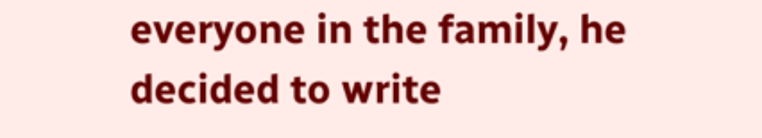everyone in the family, he decided to write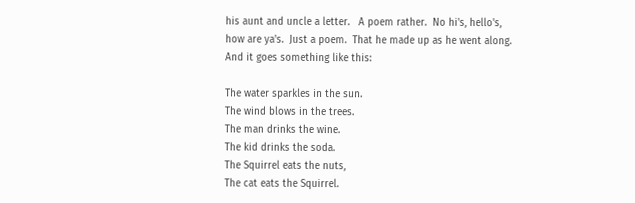his aunt and uncle a letter.   A poem rather.  No hi's, hello's, how are ya's.  Just a poem.  That he made up as he went along.  And it goes something like this:

The water sparkles in the sun.
The wind blows in the trees.
The man drinks the wine.
The kid drinks the soda.
The Squirrel eats the nuts,
The cat eats the Squirrel.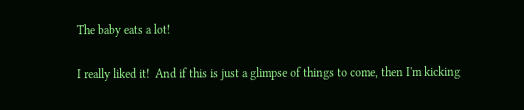The baby eats a lot!

I really liked it!  And if this is just a glimpse of things to come, then I'm kicking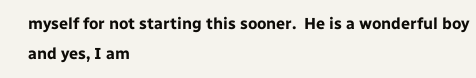myself for not starting this sooner.  He is a wonderful boy and yes, I am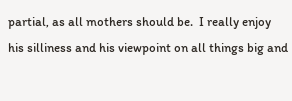partial, as all mothers should be.  I really enjoy his silliness and his viewpoint on all things big and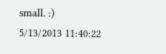small. :)
5/13/2013 11:40:22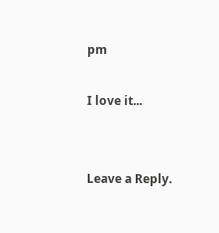pm

I love it...


Leave a Reply.